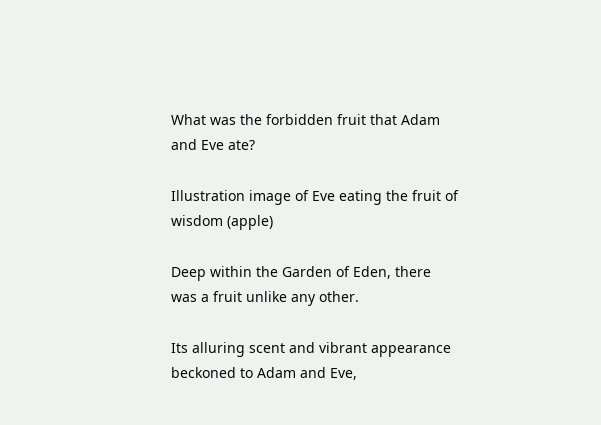What was the forbidden fruit that Adam and Eve ate?

Illustration image of Eve eating the fruit of wisdom (apple)

Deep within the Garden of Eden, there was a fruit unlike any other.

Its alluring scent and vibrant appearance beckoned to Adam and Eve,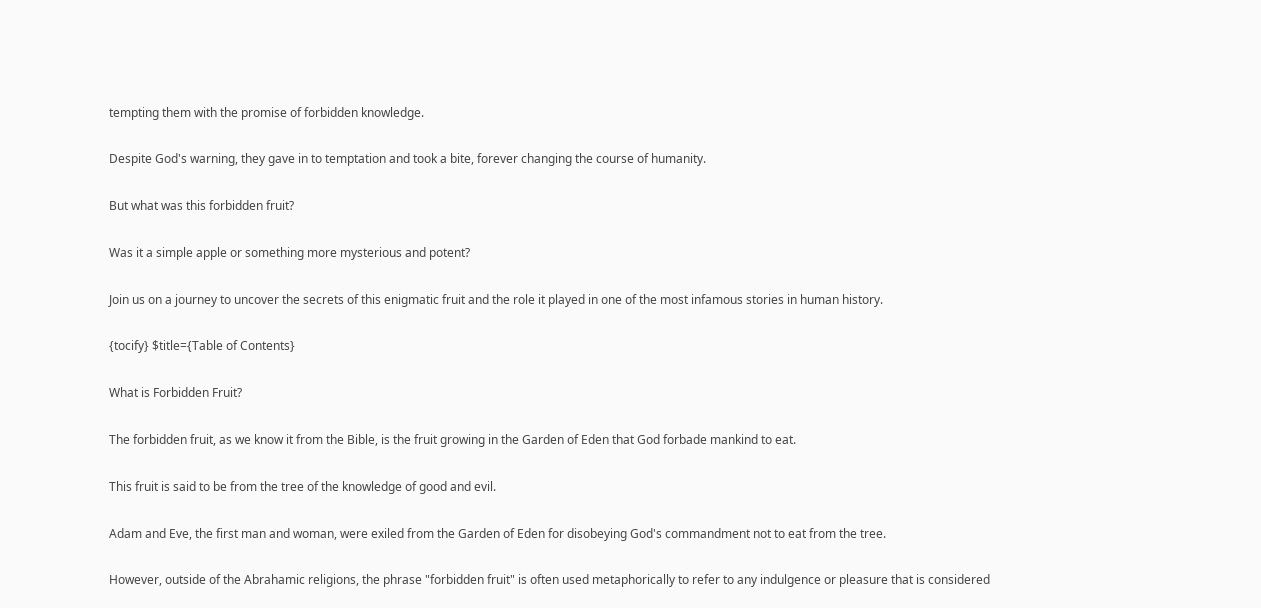tempting them with the promise of forbidden knowledge.

Despite God's warning, they gave in to temptation and took a bite, forever changing the course of humanity.

But what was this forbidden fruit?

Was it a simple apple or something more mysterious and potent?

Join us on a journey to uncover the secrets of this enigmatic fruit and the role it played in one of the most infamous stories in human history.

{tocify} $title={Table of Contents}

What is Forbidden Fruit?

The forbidden fruit, as we know it from the Bible, is the fruit growing in the Garden of Eden that God forbade mankind to eat.

This fruit is said to be from the tree of the knowledge of good and evil.

Adam and Eve, the first man and woman, were exiled from the Garden of Eden for disobeying God's commandment not to eat from the tree.

However, outside of the Abrahamic religions, the phrase "forbidden fruit" is often used metaphorically to refer to any indulgence or pleasure that is considered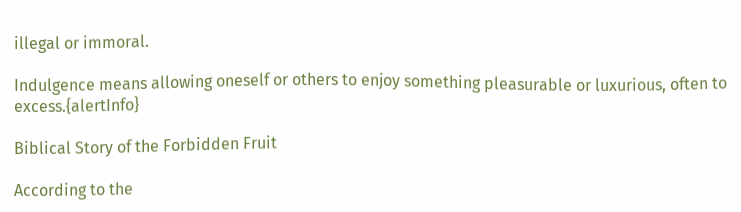illegal or immoral.

Indulgence means allowing oneself or others to enjoy something pleasurable or luxurious, often to excess.{alertInfo}

Biblical Story of the Forbidden Fruit

According to the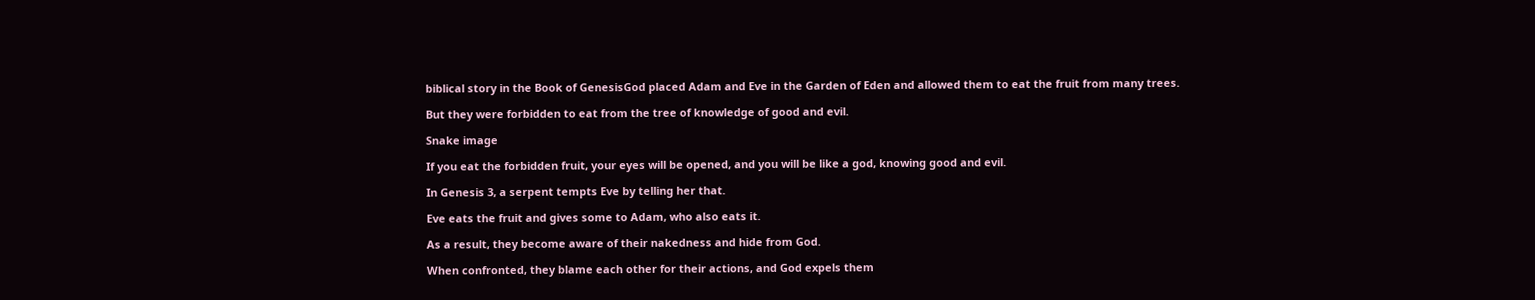biblical story in the Book of GenesisGod placed Adam and Eve in the Garden of Eden and allowed them to eat the fruit from many trees.

But they were forbidden to eat from the tree of knowledge of good and evil.

Snake image

If you eat the forbidden fruit, your eyes will be opened, and you will be like a god, knowing good and evil.

In Genesis 3, a serpent tempts Eve by telling her that.

Eve eats the fruit and gives some to Adam, who also eats it.

As a result, they become aware of their nakedness and hide from God.

When confronted, they blame each other for their actions, and God expels them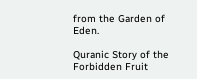from the Garden of Eden.

Quranic Story of the Forbidden Fruit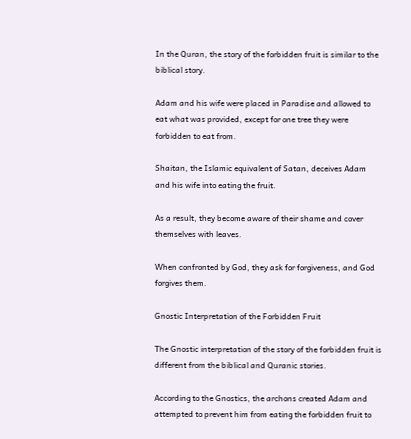In the Quran, the story of the forbidden fruit is similar to the biblical story.

Adam and his wife were placed in Paradise and allowed to eat what was provided, except for one tree they were forbidden to eat from.

Shaitan, the Islamic equivalent of Satan, deceives Adam and his wife into eating the fruit.

As a result, they become aware of their shame and cover themselves with leaves.

When confronted by God, they ask for forgiveness, and God forgives them.

Gnostic Interpretation of the Forbidden Fruit

The Gnostic interpretation of the story of the forbidden fruit is different from the biblical and Quranic stories.

According to the Gnostics, the archons created Adam and attempted to prevent him from eating the forbidden fruit to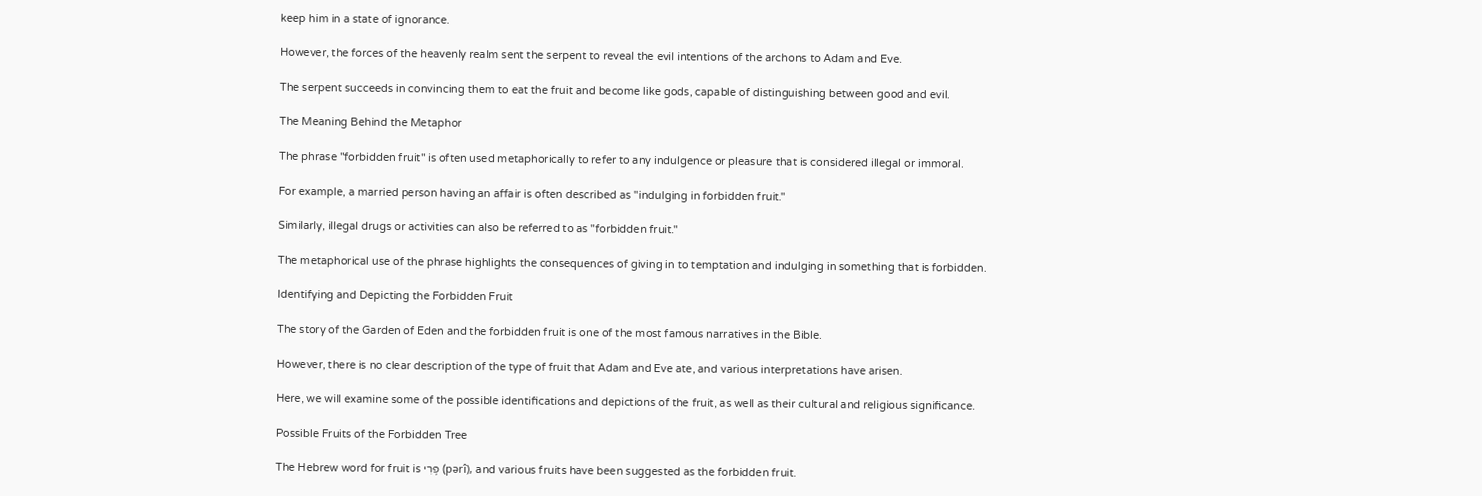keep him in a state of ignorance.

However, the forces of the heavenly realm sent the serpent to reveal the evil intentions of the archons to Adam and Eve.

The serpent succeeds in convincing them to eat the fruit and become like gods, capable of distinguishing between good and evil.

The Meaning Behind the Metaphor

The phrase "forbidden fruit" is often used metaphorically to refer to any indulgence or pleasure that is considered illegal or immoral.

For example, a married person having an affair is often described as "indulging in forbidden fruit."

Similarly, illegal drugs or activities can also be referred to as "forbidden fruit."

The metaphorical use of the phrase highlights the consequences of giving in to temptation and indulging in something that is forbidden.

Identifying and Depicting the Forbidden Fruit

The story of the Garden of Eden and the forbidden fruit is one of the most famous narratives in the Bible.

However, there is no clear description of the type of fruit that Adam and Eve ate, and various interpretations have arisen.

Here, we will examine some of the possible identifications and depictions of the fruit, as well as their cultural and religious significance.

Possible Fruits of the Forbidden Tree

The Hebrew word for fruit is פֶּרִי (pərî), and various fruits have been suggested as the forbidden fruit.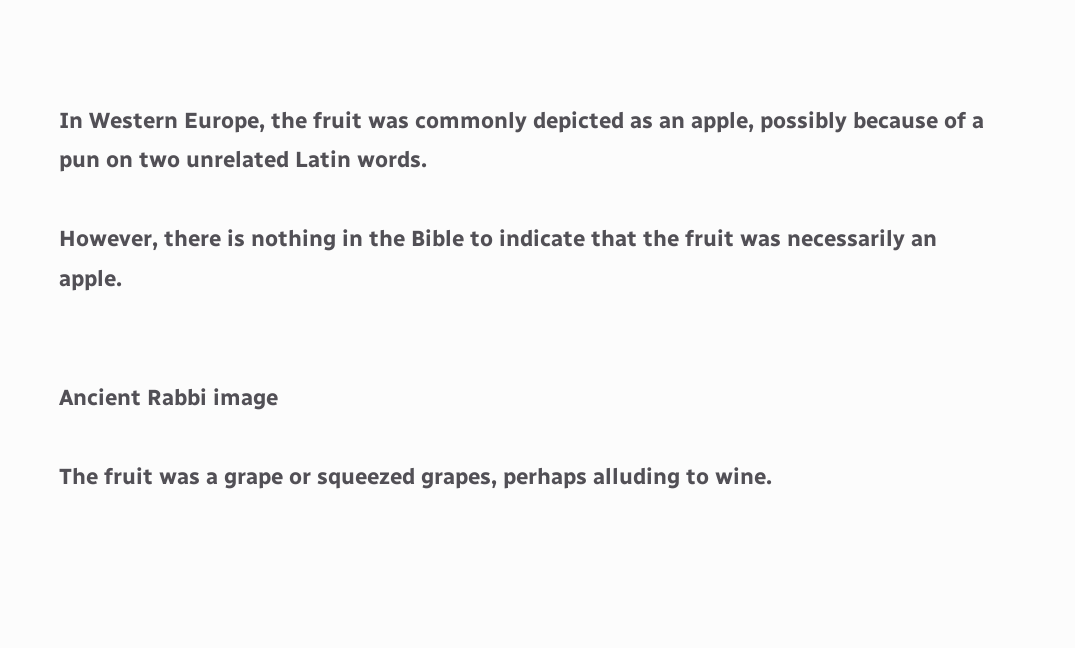In Western Europe, the fruit was commonly depicted as an apple, possibly because of a pun on two unrelated Latin words.

However, there is nothing in the Bible to indicate that the fruit was necessarily an apple.


Ancient Rabbi image

The fruit was a grape or squeezed grapes, perhaps alluding to wine.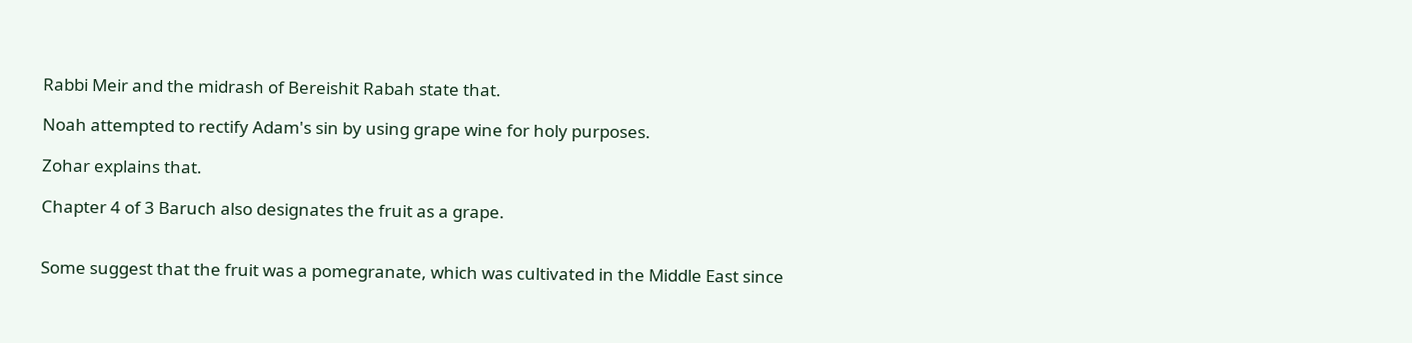Rabbi Meir and the midrash of Bereishit Rabah state that.

Noah attempted to rectify Adam's sin by using grape wine for holy purposes.

Zohar explains that.

Chapter 4 of 3 Baruch also designates the fruit as a grape.


Some suggest that the fruit was a pomegranate, which was cultivated in the Middle East since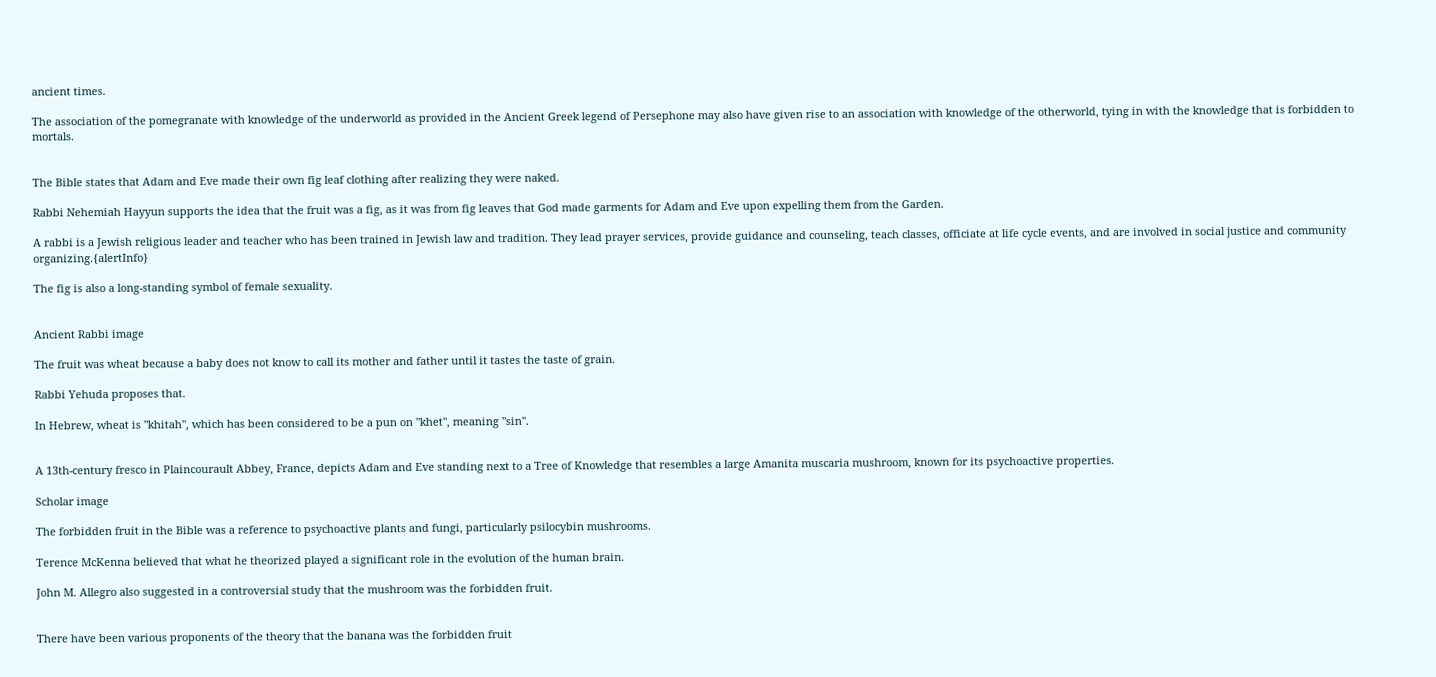ancient times.

The association of the pomegranate with knowledge of the underworld as provided in the Ancient Greek legend of Persephone may also have given rise to an association with knowledge of the otherworld, tying in with the knowledge that is forbidden to mortals.


The Bible states that Adam and Eve made their own fig leaf clothing after realizing they were naked.

Rabbi Nehemiah Hayyun supports the idea that the fruit was a fig, as it was from fig leaves that God made garments for Adam and Eve upon expelling them from the Garden.

A rabbi is a Jewish religious leader and teacher who has been trained in Jewish law and tradition. They lead prayer services, provide guidance and counseling, teach classes, officiate at life cycle events, and are involved in social justice and community organizing.{alertInfo}

The fig is also a long-standing symbol of female sexuality.


Ancient Rabbi image

The fruit was wheat because a baby does not know to call its mother and father until it tastes the taste of grain.

Rabbi Yehuda proposes that.

In Hebrew, wheat is "khitah", which has been considered to be a pun on "khet", meaning "sin".


A 13th-century fresco in Plaincourault Abbey, France, depicts Adam and Eve standing next to a Tree of Knowledge that resembles a large Amanita muscaria mushroom, known for its psychoactive properties.

Scholar image

The forbidden fruit in the Bible was a reference to psychoactive plants and fungi, particularly psilocybin mushrooms.

Terence McKenna believed that what he theorized played a significant role in the evolution of the human brain.

John M. Allegro also suggested in a controversial study that the mushroom was the forbidden fruit.


There have been various proponents of the theory that the banana was the forbidden fruit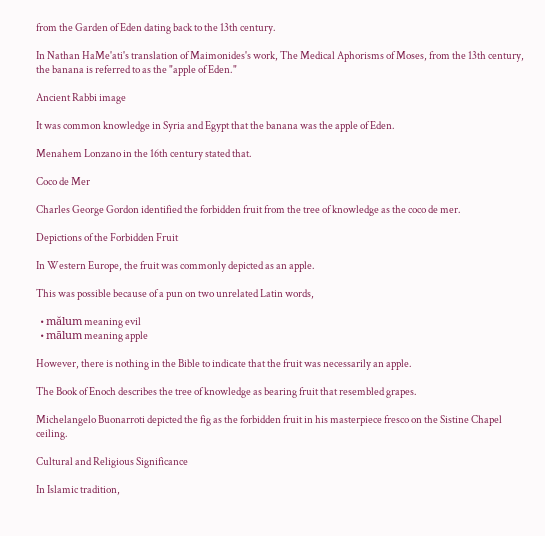from the Garden of Eden dating back to the 13th century.

In Nathan HaMe'ati's translation of Maimonides's work, The Medical Aphorisms of Moses, from the 13th century, the banana is referred to as the "apple of Eden."

Ancient Rabbi image

It was common knowledge in Syria and Egypt that the banana was the apple of Eden.

Menahem Lonzano in the 16th century stated that.

Coco de Mer

Charles George Gordon identified the forbidden fruit from the tree of knowledge as the coco de mer.

Depictions of the Forbidden Fruit

In Western Europe, the fruit was commonly depicted as an apple.

This was possible because of a pun on two unrelated Latin words,

  • mălum meaning evil
  • mālum meaning apple

However, there is nothing in the Bible to indicate that the fruit was necessarily an apple.

The Book of Enoch describes the tree of knowledge as bearing fruit that resembled grapes.

Michelangelo Buonarroti depicted the fig as the forbidden fruit in his masterpiece fresco on the Sistine Chapel ceiling.

Cultural and Religious Significance

In Islamic tradition,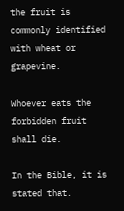the fruit is commonly identified with wheat or grapevine.

Whoever eats the forbidden fruit shall die.

In the Bible, it is stated that.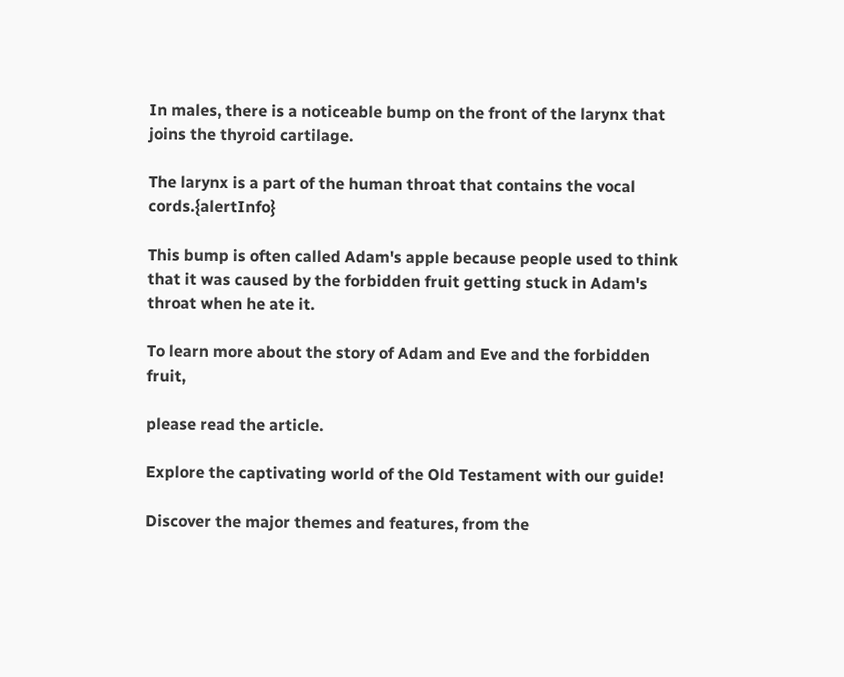In males, there is a noticeable bump on the front of the larynx that joins the thyroid cartilage.

The larynx is a part of the human throat that contains the vocal cords.{alertInfo}

This bump is often called Adam's apple because people used to think that it was caused by the forbidden fruit getting stuck in Adam's throat when he ate it.

To learn more about the story of Adam and Eve and the forbidden fruit,

please read the article.

Explore the captivating world of the Old Testament with our guide!

Discover the major themes and features, from the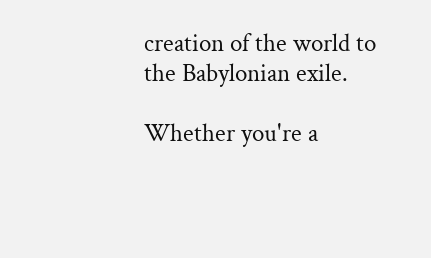creation of the world to the Babylonian exile.

Whether you're a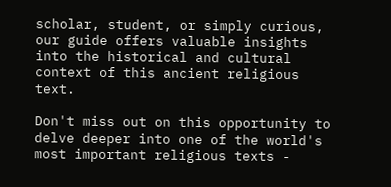scholar, student, or simply curious, our guide offers valuable insights into the historical and cultural context of this ancient religious text.

Don't miss out on this opportunity to delve deeper into one of the world's most important religious texts -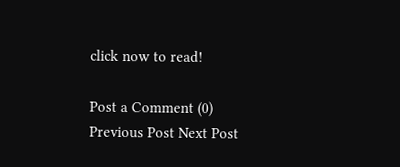click now to read!

Post a Comment (0)
Previous Post Next Post